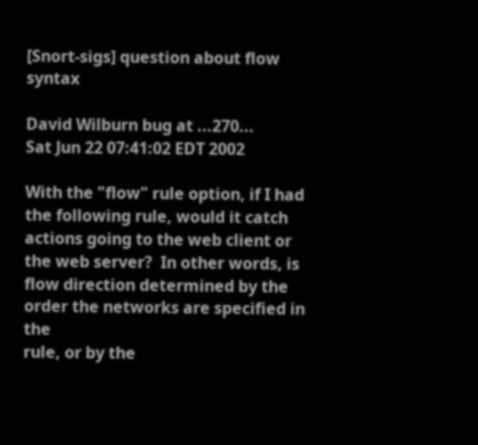[Snort-sigs] question about flow syntax

David Wilburn bug at ...270...
Sat Jun 22 07:41:02 EDT 2002

With the "flow" rule option, if I had the following rule, would it catch
actions going to the web client or the web server?  In other words, is
flow direction determined by the order the networks are specified in the
rule, or by the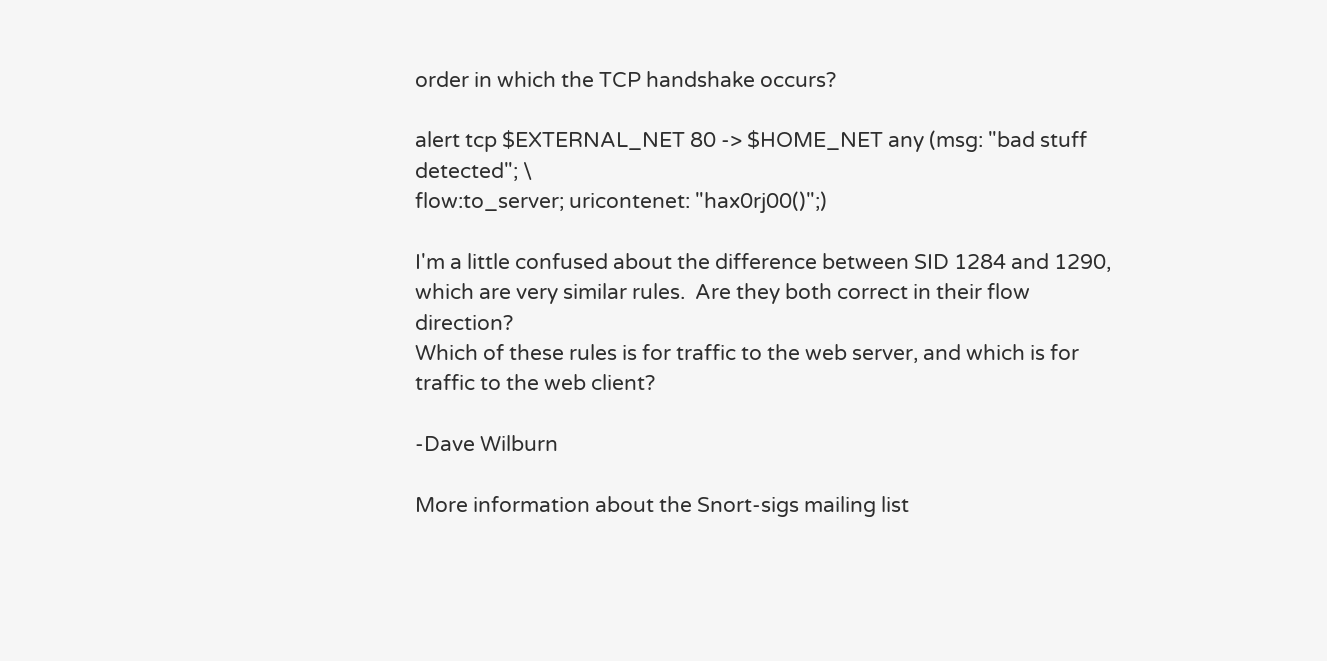order in which the TCP handshake occurs?

alert tcp $EXTERNAL_NET 80 -> $HOME_NET any (msg: "bad stuff detected"; \
flow:to_server; uricontenet: "hax0rj00()";)

I'm a little confused about the difference between SID 1284 and 1290,
which are very similar rules.  Are they both correct in their flow direction?
Which of these rules is for traffic to the web server, and which is for
traffic to the web client?

-Dave Wilburn

More information about the Snort-sigs mailing list